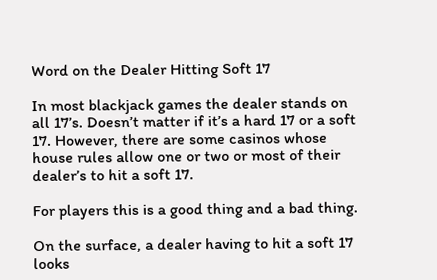Word on the Dealer Hitting Soft 17

In most blackjack games the dealer stands on all 17’s. Doesn’t matter if it’s a hard 17 or a soft 17. However, there are some casinos whose house rules allow one or two or most of their dealer’s to hit a soft 17.

For players this is a good thing and a bad thing.

On the surface, a dealer having to hit a soft 17 looks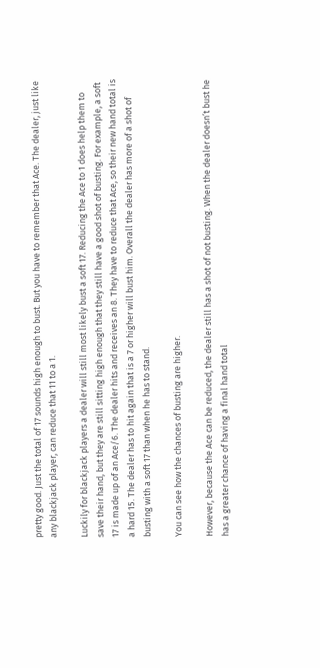pretty good. Just the total of 17 sounds high enough to bust. But you have to remember that Ace. The dealer, just like any blackjack player, can reduce that 11 to a 1.

Luckily for blackjack players a dealer will still most likely bust a soft 17. Reducing the Ace to 1 does help them to save their hand, but they are still sitting high enough that they still have a good shot of busting. For example, a soft 17 is made up of an Ace/6. The dealer hits and receives an 8. They have to reduce that Ace, so their new hand total is a hard 15. The dealer has to hit again that is a 7 or higher will bust him. Overall the dealer has more of a shot of busting with a soft 17 than when he has to stand.

You can see how the chances of busting are higher.

However, because the Ace can be reduced, the dealer still has a shot of not busting. When the dealer doesn’t bust he has a greater chance of having a final hand total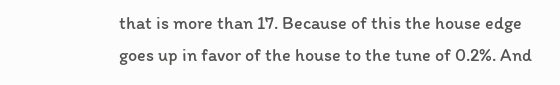that is more than 17. Because of this the house edge goes up in favor of the house to the tune of 0.2%. And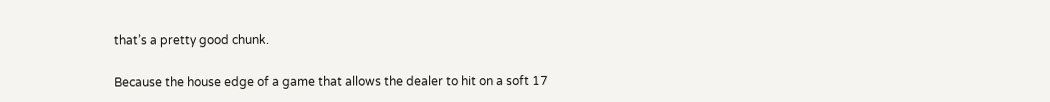that’s a pretty good chunk.

Because the house edge of a game that allows the dealer to hit on a soft 17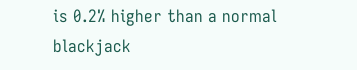is 0.2% higher than a normal blackjack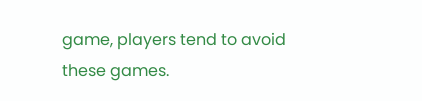game, players tend to avoid these games.